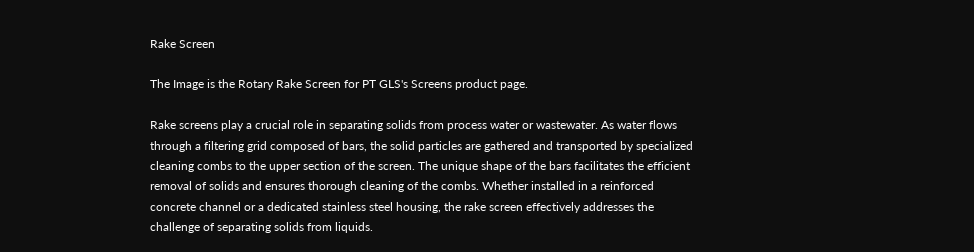Rake Screen

The Image is the Rotary Rake Screen for PT GLS's Screens product page.

Rake screens play a crucial role in separating solids from process water or wastewater. As water flows through a filtering grid composed of bars, the solid particles are gathered and transported by specialized cleaning combs to the upper section of the screen. The unique shape of the bars facilitates the efficient removal of solids and ensures thorough cleaning of the combs. Whether installed in a reinforced concrete channel or a dedicated stainless steel housing, the rake screen effectively addresses the challenge of separating solids from liquids.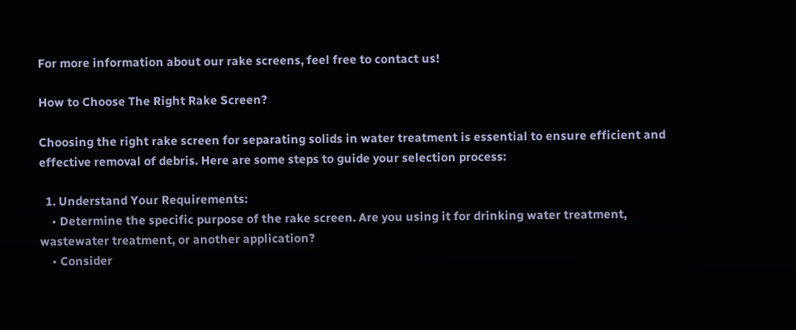For more information about our rake screens, feel free to contact us!

How to Choose The Right Rake Screen?

Choosing the right rake screen for separating solids in water treatment is essential to ensure efficient and effective removal of debris. Here are some steps to guide your selection process:

  1. Understand Your Requirements:
    • Determine the specific purpose of the rake screen. Are you using it for drinking water treatment, wastewater treatment, or another application?
    • Consider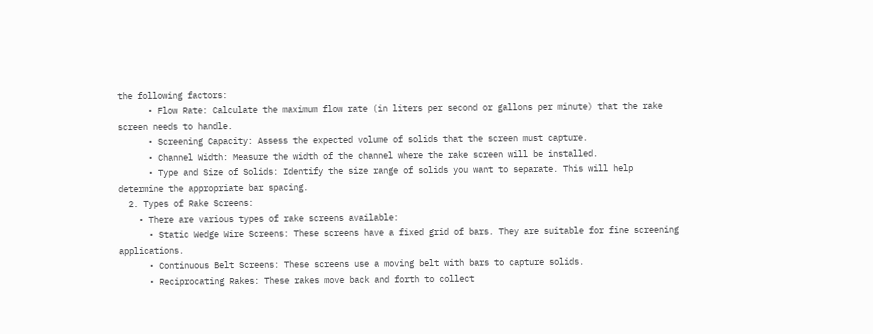the following factors:
      • Flow Rate: Calculate the maximum flow rate (in liters per second or gallons per minute) that the rake screen needs to handle.
      • Screening Capacity: Assess the expected volume of solids that the screen must capture.
      • Channel Width: Measure the width of the channel where the rake screen will be installed.
      • Type and Size of Solids: Identify the size range of solids you want to separate. This will help determine the appropriate bar spacing.
  2. Types of Rake Screens:
    • There are various types of rake screens available:
      • Static Wedge Wire Screens: These screens have a fixed grid of bars. They are suitable for fine screening applications.
      • Continuous Belt Screens: These screens use a moving belt with bars to capture solids.
      • Reciprocating Rakes: These rakes move back and forth to collect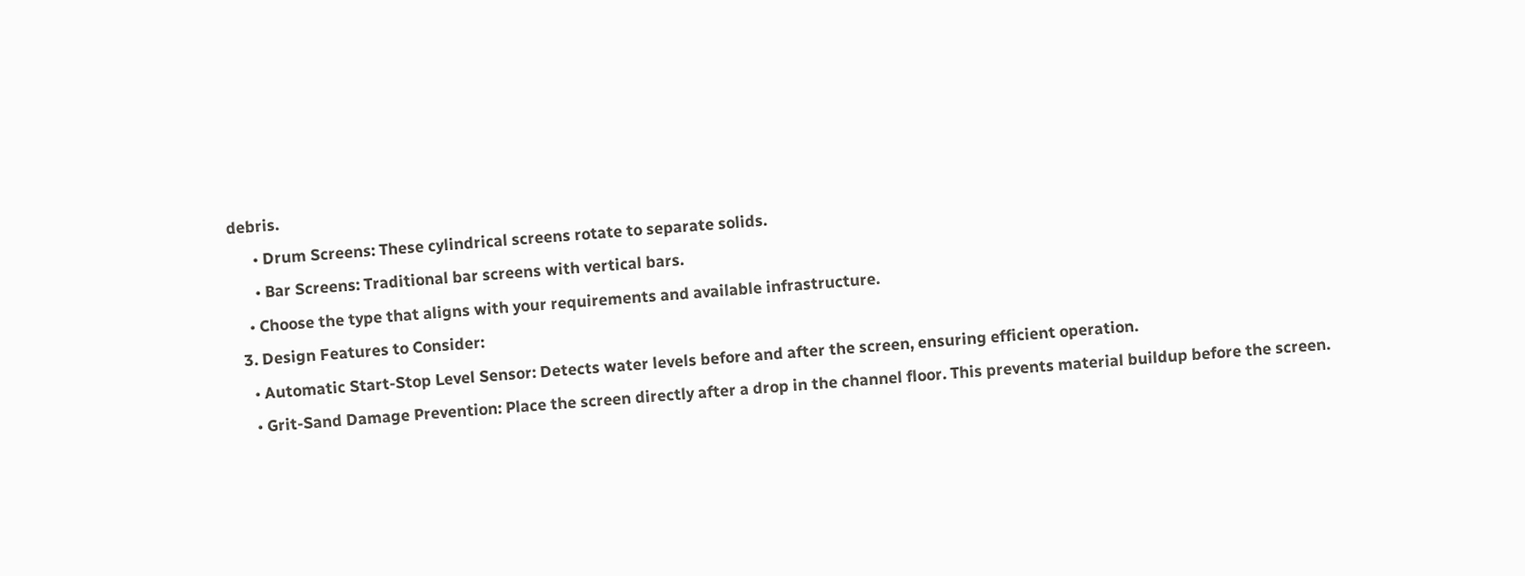debris.
      • Drum Screens: These cylindrical screens rotate to separate solids.
      • Bar Screens: Traditional bar screens with vertical bars.
    • Choose the type that aligns with your requirements and available infrastructure.
  3. Design Features to Consider:
    • Automatic Start-Stop Level Sensor: Detects water levels before and after the screen, ensuring efficient operation.
    • Grit-Sand Damage Prevention: Place the screen directly after a drop in the channel floor. This prevents material buildup before the screen.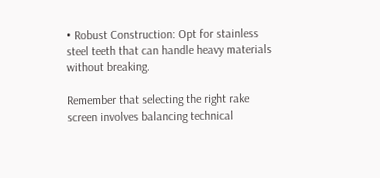• Robust Construction: Opt for stainless steel teeth that can handle heavy materials without breaking.

Remember that selecting the right rake screen involves balancing technical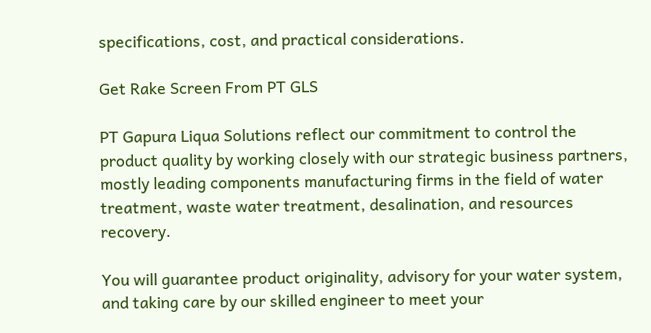specifications, cost, and practical considerations.

Get Rake Screen From PT GLS

PT Gapura Liqua Solutions reflect our commitment to control the product quality by working closely with our strategic business partners, mostly leading components manufacturing firms in the field of water treatment, waste water treatment, desalination, and resources recovery.

You will guarantee product originality, advisory for your water system, and taking care by our skilled engineer to meet your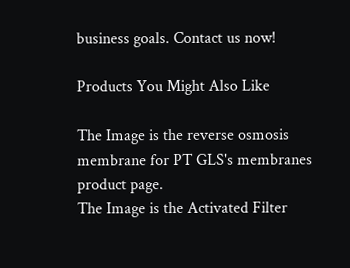business goals. Contact us now!

Products You Might Also Like

The Image is the reverse osmosis membrane for PT GLS's membranes product page.
The Image is the Activated Filter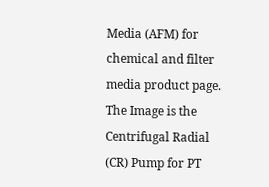Media (AFM) for chemical and filter media product page.
The Image is the Centrifugal Radial (CR) Pump for PT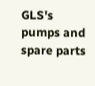GLS's pumps and spare parts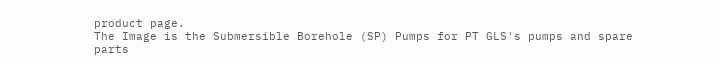product page.
The Image is the Submersible Borehole (SP) Pumps for PT GLS's pumps and spare parts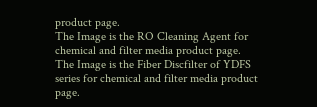product page.
The Image is the RO Cleaning Agent for chemical and filter media product page.
The Image is the Fiber Discfilter of YDFS series for chemical and filter media product page.